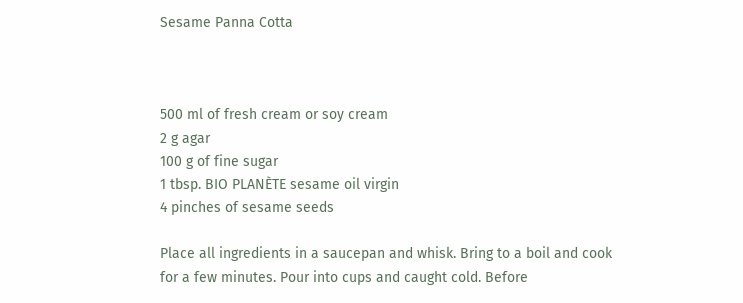Sesame Panna Cotta



500 ml of fresh cream or soy cream
2 g agar
100 g of fine sugar
1 tbsp. BIO PLANÈTE sesame oil virgin
4 pinches of sesame seeds

Place all ingredients in a saucepan and whisk. Bring to a boil and cook for a few minutes. Pour into cups and caught cold. Before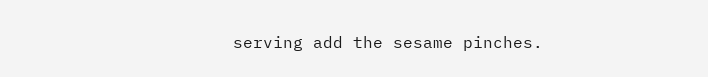serving add the sesame pinches.